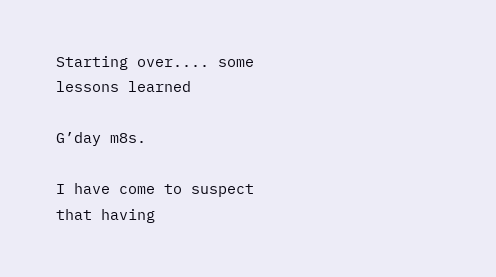Starting over.... some lessons learned

G’day m8s.

I have come to suspect that having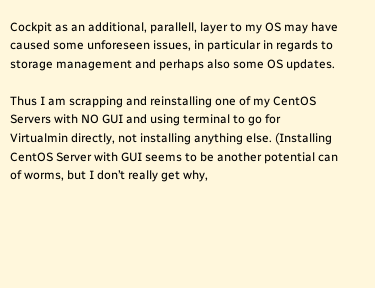Cockpit as an additional, parallell, layer to my OS may have caused some unforeseen issues, in particular in regards to storage management and perhaps also some OS updates.

Thus I am scrapping and reinstalling one of my CentOS Servers with NO GUI and using terminal to go for Virtualmin directly, not installing anything else. (Installing CentOS Server with GUI seems to be another potential can of worms, but I don’t really get why,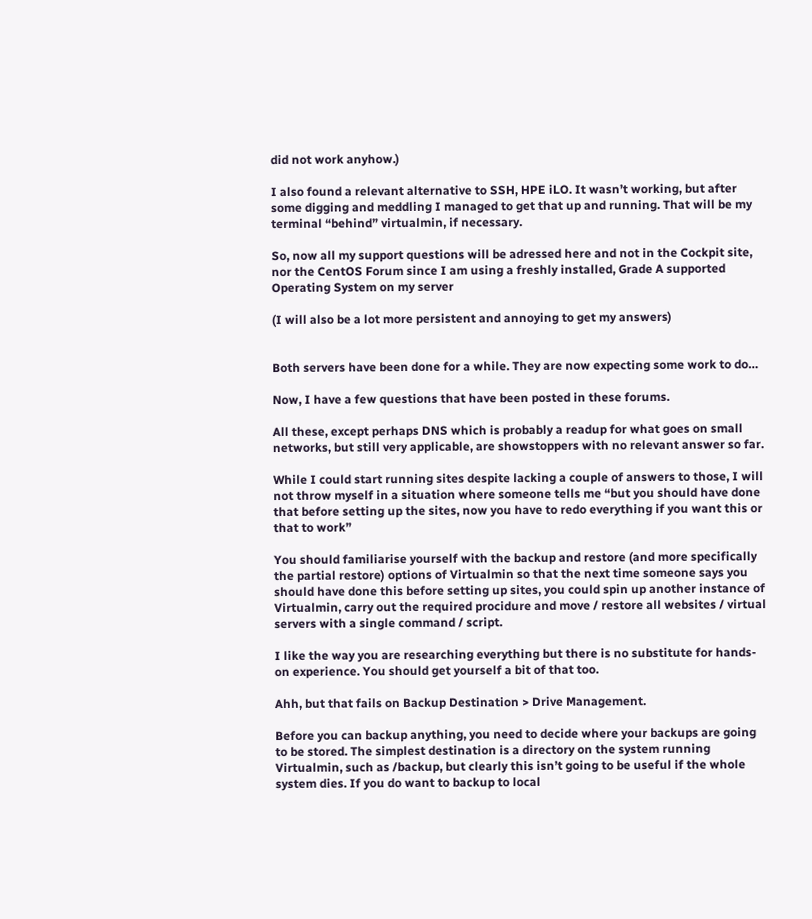did not work anyhow.)

I also found a relevant alternative to SSH, HPE iLO. It wasn’t working, but after some digging and meddling I managed to get that up and running. That will be my terminal “behind” virtualmin, if necessary.

So, now all my support questions will be adressed here and not in the Cockpit site, nor the CentOS Forum since I am using a freshly installed, Grade A supported Operating System on my server

(I will also be a lot more persistent and annoying to get my answers)


Both servers have been done for a while. They are now expecting some work to do…

Now, I have a few questions that have been posted in these forums.

All these, except perhaps DNS which is probably a readup for what goes on small networks, but still very applicable, are showstoppers with no relevant answer so far.

While I could start running sites despite lacking a couple of answers to those, I will not throw myself in a situation where someone tells me “but you should have done that before setting up the sites, now you have to redo everything if you want this or that to work”

You should familiarise yourself with the backup and restore (and more specifically the partial restore) options of Virtualmin so that the next time someone says you should have done this before setting up sites, you could spin up another instance of Virtualmin, carry out the required procidure and move / restore all websites / virtual servers with a single command / script.

I like the way you are researching everything but there is no substitute for hands-on experience. You should get yourself a bit of that too.

Ahh, but that fails on Backup Destination > Drive Management.

Before you can backup anything, you need to decide where your backups are going to be stored. The simplest destination is a directory on the system running Virtualmin, such as /backup, but clearly this isn’t going to be useful if the whole system dies. If you do want to backup to local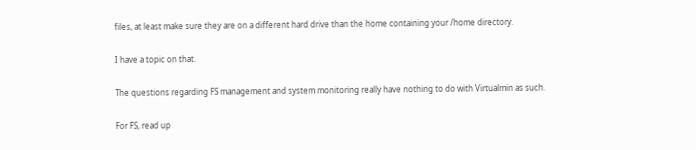files, at least make sure they are on a different hard drive than the home containing your /home directory.

I have a topic on that.

The questions regarding FS management and system monitoring really have nothing to do with Virtualmin as such.

For FS, read up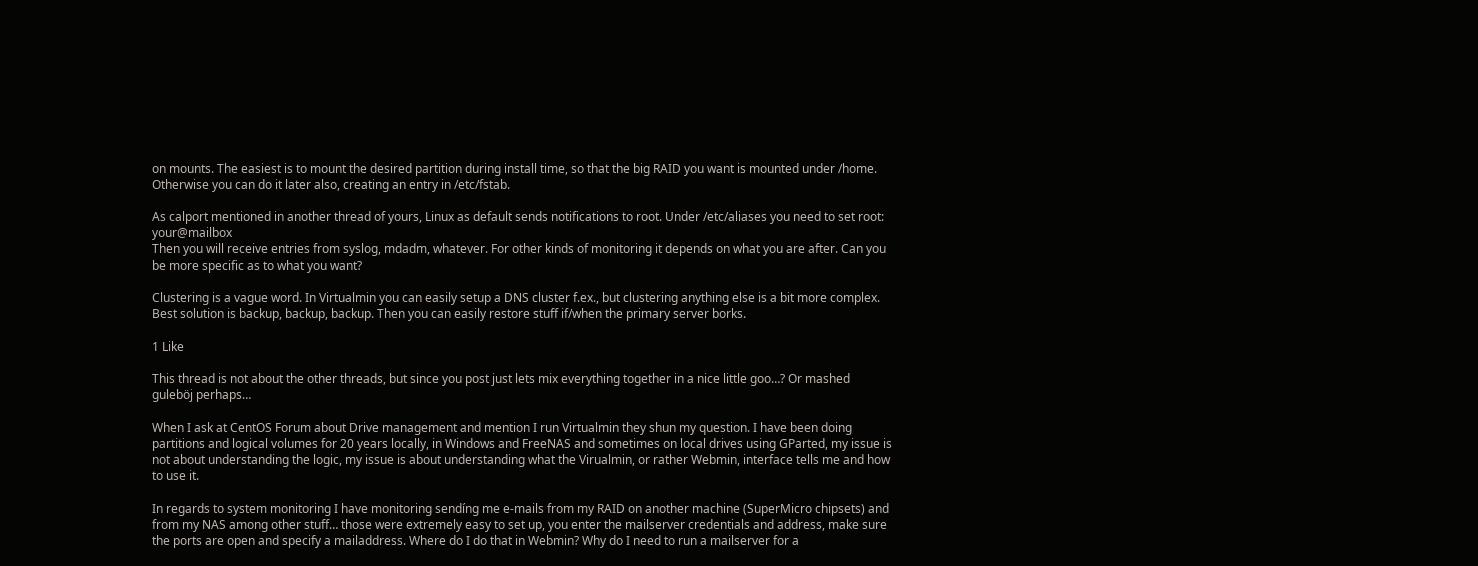on mounts. The easiest is to mount the desired partition during install time, so that the big RAID you want is mounted under /home. Otherwise you can do it later also, creating an entry in /etc/fstab.

As calport mentioned in another thread of yours, Linux as default sends notifications to root. Under /etc/aliases you need to set root: your@mailbox
Then you will receive entries from syslog, mdadm, whatever. For other kinds of monitoring it depends on what you are after. Can you be more specific as to what you want?

Clustering is a vague word. In Virtualmin you can easily setup a DNS cluster f.ex., but clustering anything else is a bit more complex. Best solution is backup, backup, backup. Then you can easily restore stuff if/when the primary server borks.

1 Like

This thread is not about the other threads, but since you post just lets mix everything together in a nice little goo…? Or mashed guleböj perhaps…

When I ask at CentOS Forum about Drive management and mention I run Virtualmin they shun my question. I have been doing partitions and logical volumes for 20 years locally, in Windows and FreeNAS and sometimes on local drives using GParted, my issue is not about understanding the logic, my issue is about understanding what the Virualmin, or rather Webmin, interface tells me and how to use it.

In regards to system monitoring I have monitoring sendíng me e-mails from my RAID on another machine (SuperMicro chipsets) and from my NAS among other stuff… those were extremely easy to set up, you enter the mailserver credentials and address, make sure the ports are open and specify a mailaddress. Where do I do that in Webmin? Why do I need to run a mailserver for a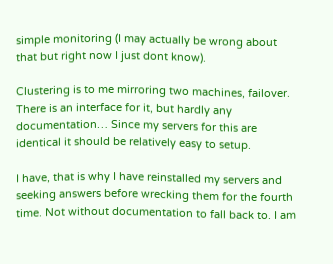simple monitoring (I may actually be wrong about that but right now I just dont know).

Clustering is to me mirroring two machines, failover. There is an interface for it, but hardly any documentation… Since my servers for this are identical it should be relatively easy to setup.

I have, that is why I have reinstalled my servers and seeking answers before wrecking them for the fourth time. Not without documentation to fall back to. I am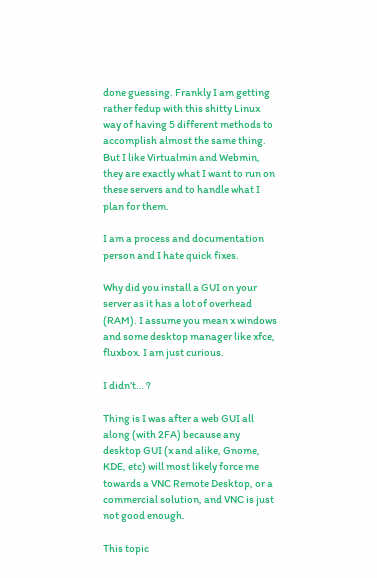done guessing. Frankly I am getting rather fedup with this shitty Linux way of having 5 different methods to accomplish almost the same thing. But I like Virtualmin and Webmin, they are exactly what I want to run on these servers and to handle what I plan for them.

I am a process and documentation person and I hate quick fixes.

Why did you install a GUI on your server as it has a lot of overhead (RAM). I assume you mean x windows and some desktop manager like xfce, fluxbox. I am just curious.

I didn’t… ?

Thing is I was after a web GUI all along (with 2FA) because any desktop GUI (x and alike, Gnome, KDE, etc) will most likely force me towards a VNC Remote Desktop, or a commercial solution, and VNC is just not good enough.

This topic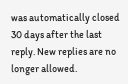was automatically closed 30 days after the last reply. New replies are no longer allowed.